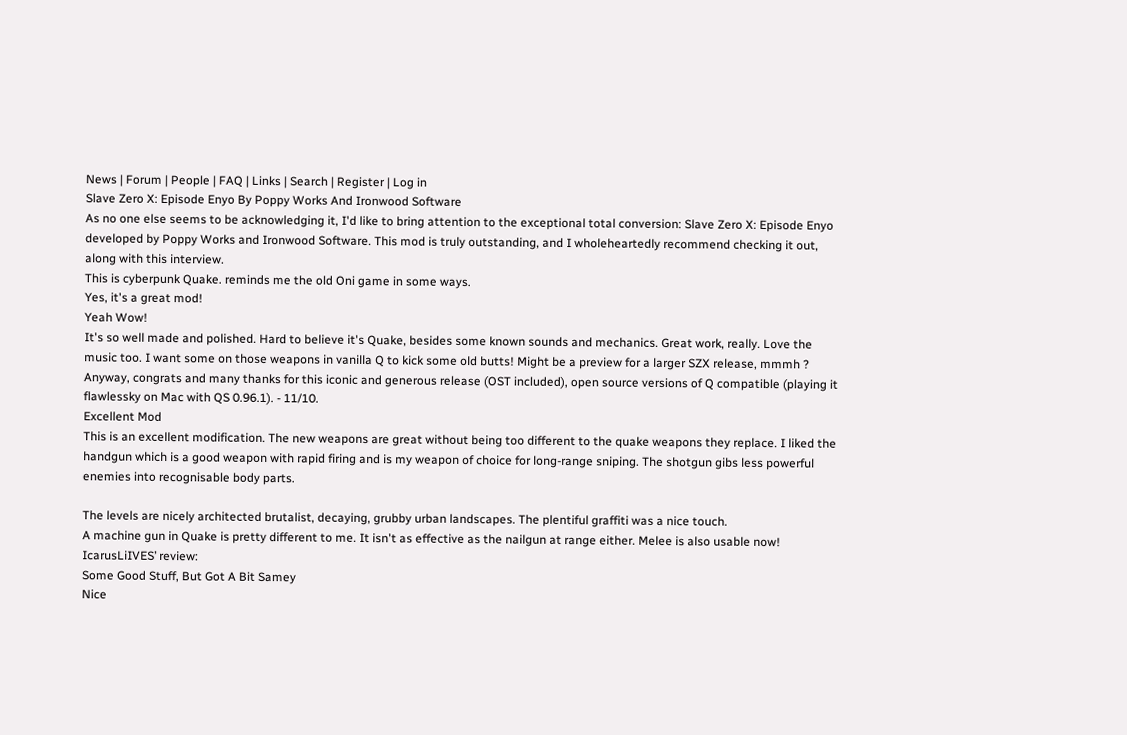News | Forum | People | FAQ | Links | Search | Register | Log in
Slave Zero X: Episode Enyo By Poppy Works And Ironwood Software
As no one else seems to be acknowledging it, I'd like to bring attention to the exceptional total conversion: Slave Zero X: Episode Enyo developed by Poppy Works and Ironwood Software. This mod is truly outstanding, and I wholeheartedly recommend checking it out, along with this interview.
This is cyberpunk Quake. reminds me the old Oni game in some ways.
Yes, it's a great mod!
Yeah Wow!
It's so well made and polished. Hard to believe it's Quake, besides some known sounds and mechanics. Great work, really. Love the music too. I want some on those weapons in vanilla Q to kick some old butts! Might be a preview for a larger SZX release, mmmh ? Anyway, congrats and many thanks for this iconic and generous release (OST included), open source versions of Q compatible (playing it flawlessky on Mac with QS 0.96.1). - 11/10.
Excellent Mod
This is an excellent modification. The new weapons are great without being too different to the quake weapons they replace. I liked the handgun which is a good weapon with rapid firing and is my weapon of choice for long-range sniping. The shotgun gibs less powerful enemies into recognisable body parts.

The levels are nicely architected brutalist, decaying, grubby urban landscapes. The plentiful graffiti was a nice touch.
A machine gun in Quake is pretty different to me. It isn't as effective as the nailgun at range either. Melee is also usable now!
IcarusLiIVES’ review:
Some Good Stuff, But Got A Bit Samey
Nice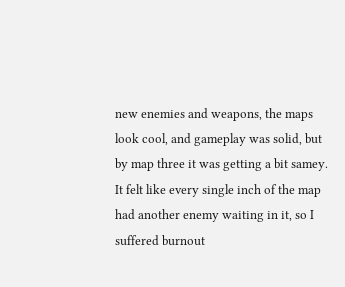new enemies and weapons, the maps look cool, and gameplay was solid, but by map three it was getting a bit samey. It felt like every single inch of the map had another enemy waiting in it, so I suffered burnout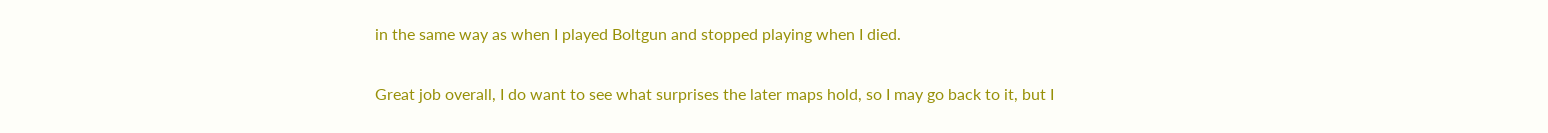in the same way as when I played Boltgun and stopped playing when I died.

Great job overall, I do want to see what surprises the later maps hold, so I may go back to it, but I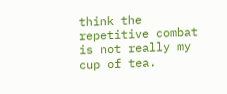think the repetitive combat is not really my cup of tea.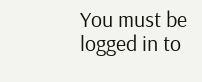You must be logged in to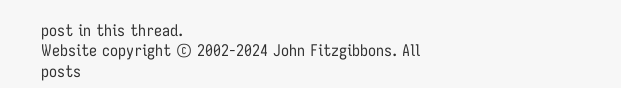post in this thread.
Website copyright © 2002-2024 John Fitzgibbons. All posts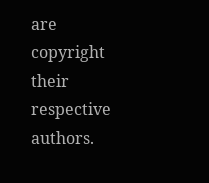are copyright their respective authors.